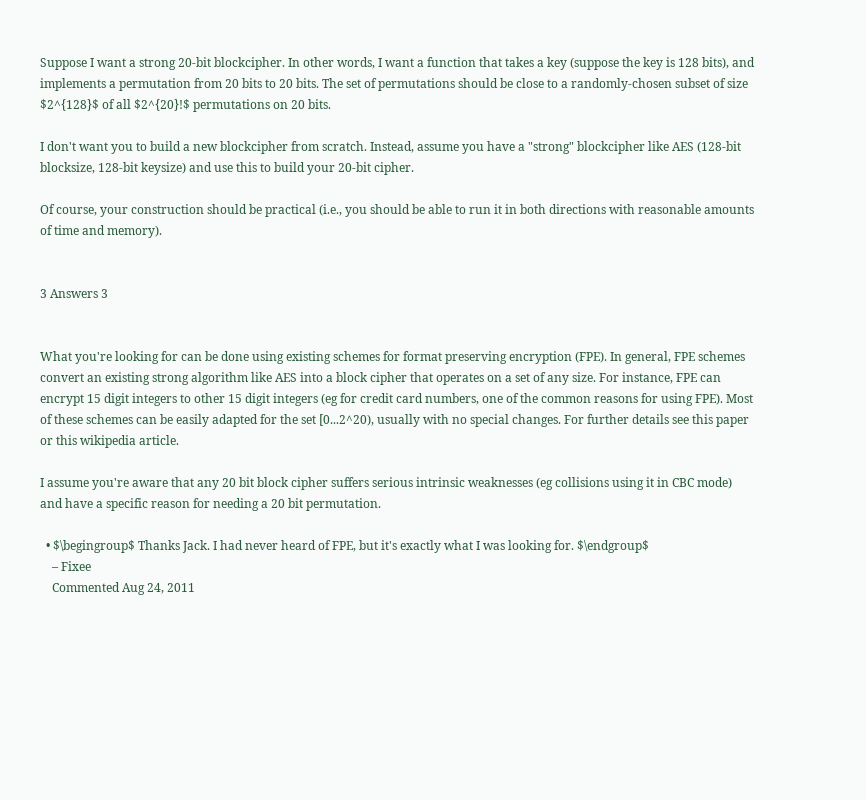Suppose I want a strong 20-bit blockcipher. In other words, I want a function that takes a key (suppose the key is 128 bits), and implements a permutation from 20 bits to 20 bits. The set of permutations should be close to a randomly-chosen subset of size $2^{128}$ of all $2^{20}!$ permutations on 20 bits.

I don't want you to build a new blockcipher from scratch. Instead, assume you have a "strong" blockcipher like AES (128-bit blocksize, 128-bit keysize) and use this to build your 20-bit cipher.

Of course, your construction should be practical (i.e., you should be able to run it in both directions with reasonable amounts of time and memory).


3 Answers 3


What you're looking for can be done using existing schemes for format preserving encryption (FPE). In general, FPE schemes convert an existing strong algorithm like AES into a block cipher that operates on a set of any size. For instance, FPE can encrypt 15 digit integers to other 15 digit integers (eg for credit card numbers, one of the common reasons for using FPE). Most of these schemes can be easily adapted for the set [0...2^20), usually with no special changes. For further details see this paper or this wikipedia article.

I assume you're aware that any 20 bit block cipher suffers serious intrinsic weaknesses (eg collisions using it in CBC mode) and have a specific reason for needing a 20 bit permutation.

  • $\begingroup$ Thanks Jack. I had never heard of FPE, but it's exactly what I was looking for. $\endgroup$
    – Fixee
    Commented Aug 24, 2011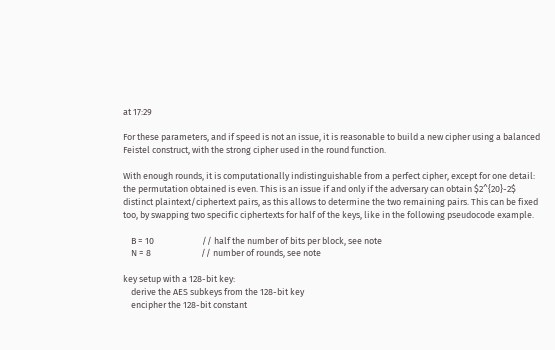at 17:29

For these parameters, and if speed is not an issue, it is reasonable to build a new cipher using a balanced Feistel construct, with the strong cipher used in the round function.

With enough rounds, it is computationally indistinguishable from a perfect cipher, except for one detail: the permutation obtained is even. This is an issue if and only if the adversary can obtain $2^{20}-2$ distinct plaintext/ciphertext pairs, as this allows to determine the two remaining pairs. This can be fixed too, by swapping two specific ciphertexts for half of the keys, like in the following pseudocode example.

    B = 10                        // half the number of bits per block, see note
    N = 8                         // number of rounds, see note

key setup with a 128-bit key:
    derive the AES subkeys from the 128-bit key
    encipher the 128-bit constant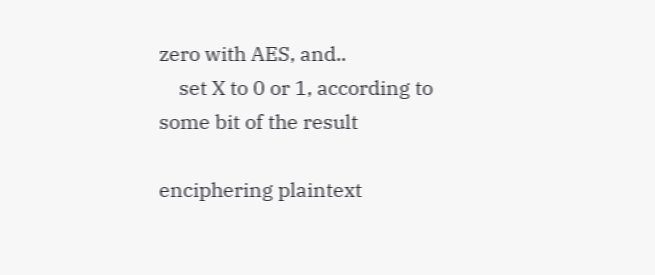zero with AES, and..
    set X to 0 or 1, according to some bit of the result

enciphering plaintext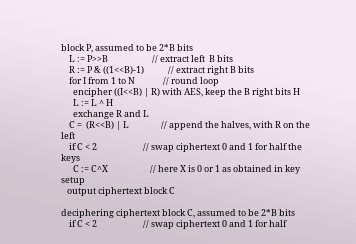block P, assumed to be 2*B bits
    L := P>>B                      // extract left  B bits
    R := P & ((1<<B)-1)            // extract right B bits
    for I from 1 to N              // round loop
      encipher ((I<<B) | R) with AES, keep the B right bits H
      L := L ^ H
      exchange R and L
    C =  (R<<B) | L                // append the halves, with R on the left
    if C < 2                       // swap ciphertext 0 and 1 for half the keys
      C := C^X                     // here X is 0 or 1 as obtained in key setup
   output ciphertext block C

deciphering ciphertext block C, assumed to be 2*B bits
    if C < 2                       // swap ciphertext 0 and 1 for half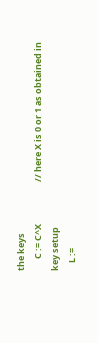the keys
      C := C^X                     // here X is 0 or 1 as obtained in key setup
    L :=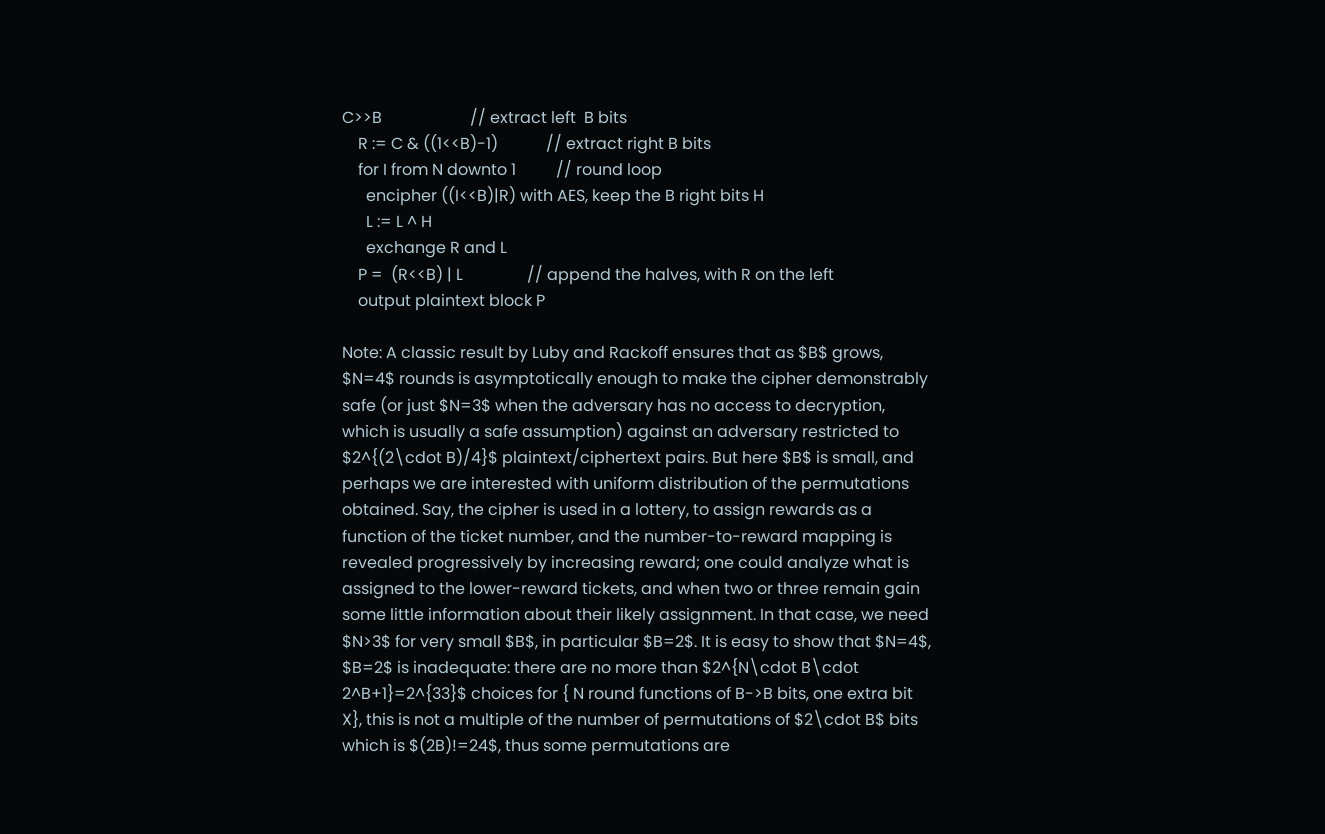C>>B                      // extract left  B bits
    R := C & ((1<<B)-1)            // extract right B bits
    for I from N downto 1          // round loop
      encipher ((I<<B)|R) with AES, keep the B right bits H
      L := L ^ H
      exchange R and L
    P =  (R<<B) | L                // append the halves, with R on the left
    output plaintext block P

Note: A classic result by Luby and Rackoff ensures that as $B$ grows, $N=4$ rounds is asymptotically enough to make the cipher demonstrably safe (or just $N=3$ when the adversary has no access to decryption, which is usually a safe assumption) against an adversary restricted to $2^{(2\cdot B)/4}$ plaintext/ciphertext pairs. But here $B$ is small, and perhaps we are interested with uniform distribution of the permutations obtained. Say, the cipher is used in a lottery, to assign rewards as a function of the ticket number, and the number-to-reward mapping is revealed progressively by increasing reward; one could analyze what is assigned to the lower-reward tickets, and when two or three remain gain some little information about their likely assignment. In that case, we need $N>3$ for very small $B$, in particular $B=2$. It is easy to show that $N=4$, $B=2$ is inadequate: there are no more than $2^{N\cdot B\cdot 2^B+1}=2^{33}$ choices for { N round functions of B->B bits, one extra bit X}, this is not a multiple of the number of permutations of $2\cdot B$ bits which is $(2B)!=24$, thus some permutations are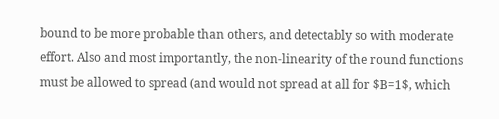bound to be more probable than others, and detectably so with moderate effort. Also and most importantly, the non-linearity of the round functions must be allowed to spread (and would not spread at all for $B=1$, which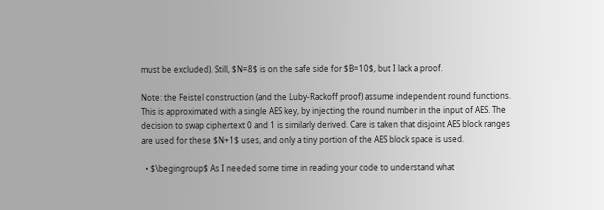must be excluded). Still, $N=8$ is on the safe side for $B=10$, but I lack a proof.

Note: the Feistel construction (and the Luby-Rackoff proof) assume independent round functions. This is approximated with a single AES key, by injecting the round number in the input of AES. The decision to swap ciphertext 0 and 1 is similarly derived. Care is taken that disjoint AES block ranges are used for these $N+1$ uses, and only a tiny portion of the AES block space is used.

  • $\begingroup$ As I needed some time in reading your code to understand what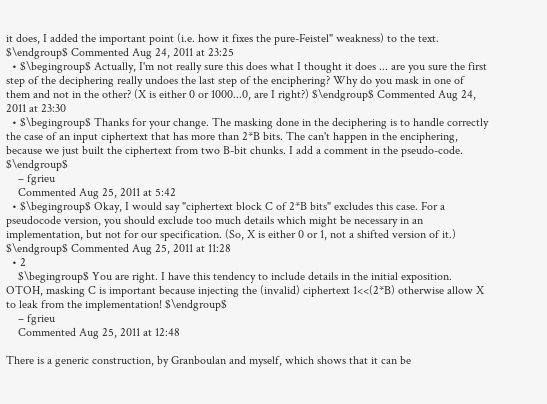it does, I added the important point (i.e. how it fixes the pure-Feistel" weakness) to the text. $\endgroup$ Commented Aug 24, 2011 at 23:25
  • $\begingroup$ Actually, I'm not really sure this does what I thought it does ... are you sure the first step of the deciphering really undoes the last step of the enciphering? Why do you mask in one of them and not in the other? (X is either 0 or 1000...0, are I right?) $\endgroup$ Commented Aug 24, 2011 at 23:30
  • $\begingroup$ Thanks for your change. The masking done in the deciphering is to handle correctly the case of an input ciphertext that has more than 2*B bits. The can't happen in the enciphering, because we just built the ciphertext from two B-bit chunks. I add a comment in the pseudo-code. $\endgroup$
    – fgrieu
    Commented Aug 25, 2011 at 5:42
  • $\begingroup$ Okay, I would say "ciphertext block C of 2*B bits" excludes this case. For a pseudocode version, you should exclude too much details which might be necessary in an implementation, but not for our specification. (So, X is either 0 or 1, not a shifted version of it.) $\endgroup$ Commented Aug 25, 2011 at 11:28
  • 2
    $\begingroup$ You are right. I have this tendency to include details in the initial exposition. OTOH, masking C is important because injecting the (invalid) ciphertext 1<<(2*B) otherwise allow X to leak from the implementation! $\endgroup$
    – fgrieu
    Commented Aug 25, 2011 at 12:48

There is a generic construction, by Granboulan and myself, which shows that it can be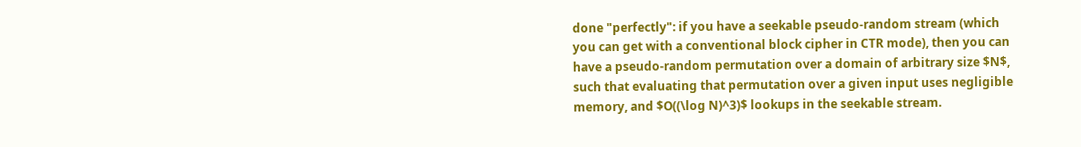done "perfectly": if you have a seekable pseudo-random stream (which you can get with a conventional block cipher in CTR mode), then you can have a pseudo-random permutation over a domain of arbitrary size $N$, such that evaluating that permutation over a given input uses negligible memory, and $O((\log N)^3)$ lookups in the seekable stream.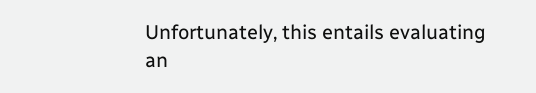Unfortunately, this entails evaluating an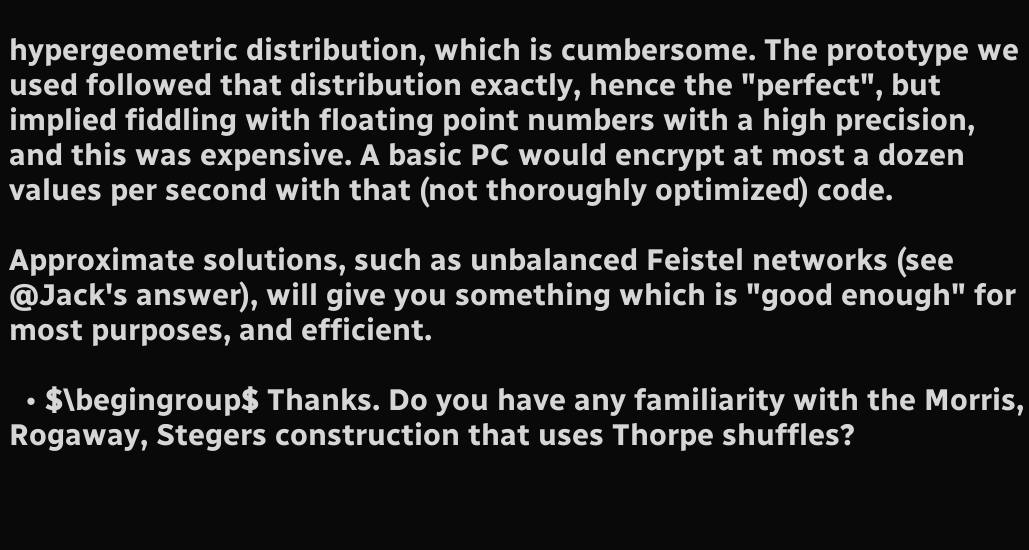hypergeometric distribution, which is cumbersome. The prototype we used followed that distribution exactly, hence the "perfect", but implied fiddling with floating point numbers with a high precision, and this was expensive. A basic PC would encrypt at most a dozen values per second with that (not thoroughly optimized) code.

Approximate solutions, such as unbalanced Feistel networks (see @Jack's answer), will give you something which is "good enough" for most purposes, and efficient.

  • $\begingroup$ Thanks. Do you have any familiarity with the Morris, Rogaway, Stegers construction that uses Thorpe shuffles?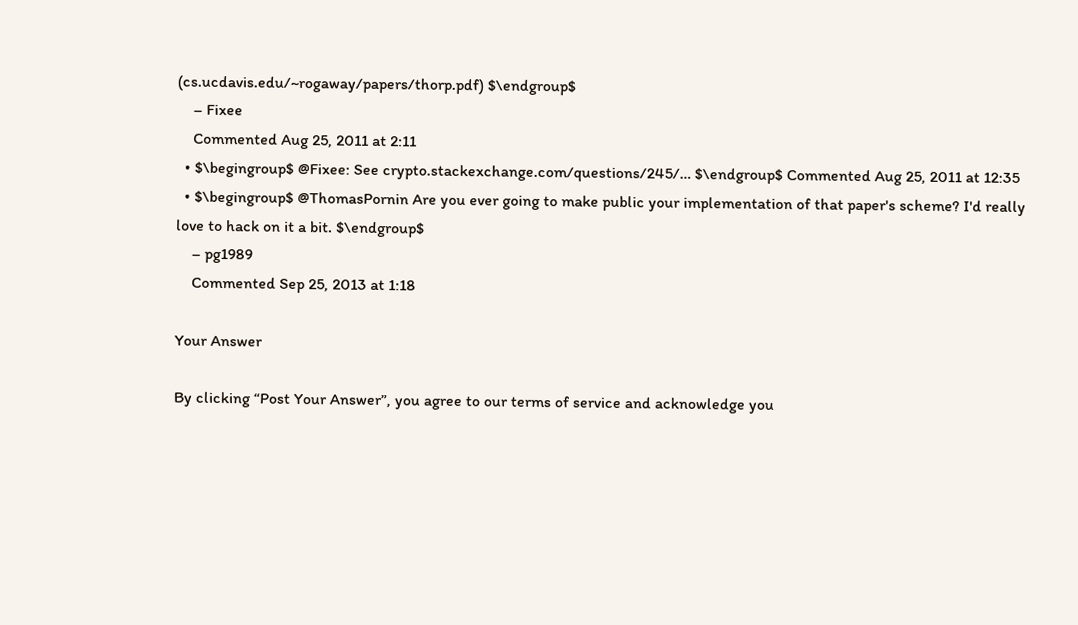(cs.ucdavis.edu/~rogaway/papers/thorp.pdf) $\endgroup$
    – Fixee
    Commented Aug 25, 2011 at 2:11
  • $\begingroup$ @Fixee: See crypto.stackexchange.com/questions/245/… $\endgroup$ Commented Aug 25, 2011 at 12:35
  • $\begingroup$ @ThomasPornin Are you ever going to make public your implementation of that paper's scheme? I'd really love to hack on it a bit. $\endgroup$
    – pg1989
    Commented Sep 25, 2013 at 1:18

Your Answer

By clicking “Post Your Answer”, you agree to our terms of service and acknowledge you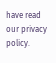have read our privacy policy.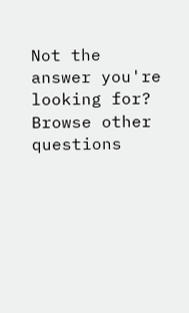Not the answer you're looking for? Browse other questions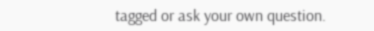tagged or ask your own question.